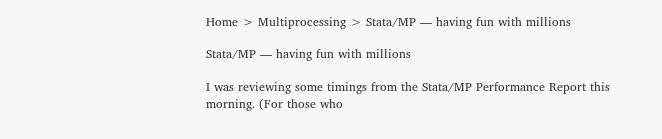Home > Multiprocessing > Stata/MP — having fun with millions

Stata/MP — having fun with millions

I was reviewing some timings from the Stata/MP Performance Report this morning. (For those who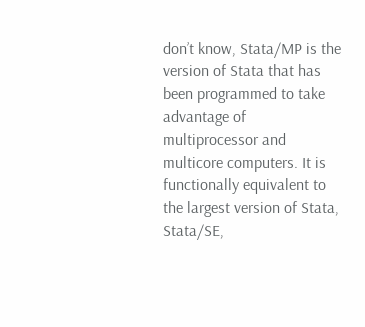don’t know, Stata/MP is the version of Stata that has been programmed to take advantage of multiprocessor and multicore computers. It is functionally equivalent to the largest version of Stata, Stata/SE,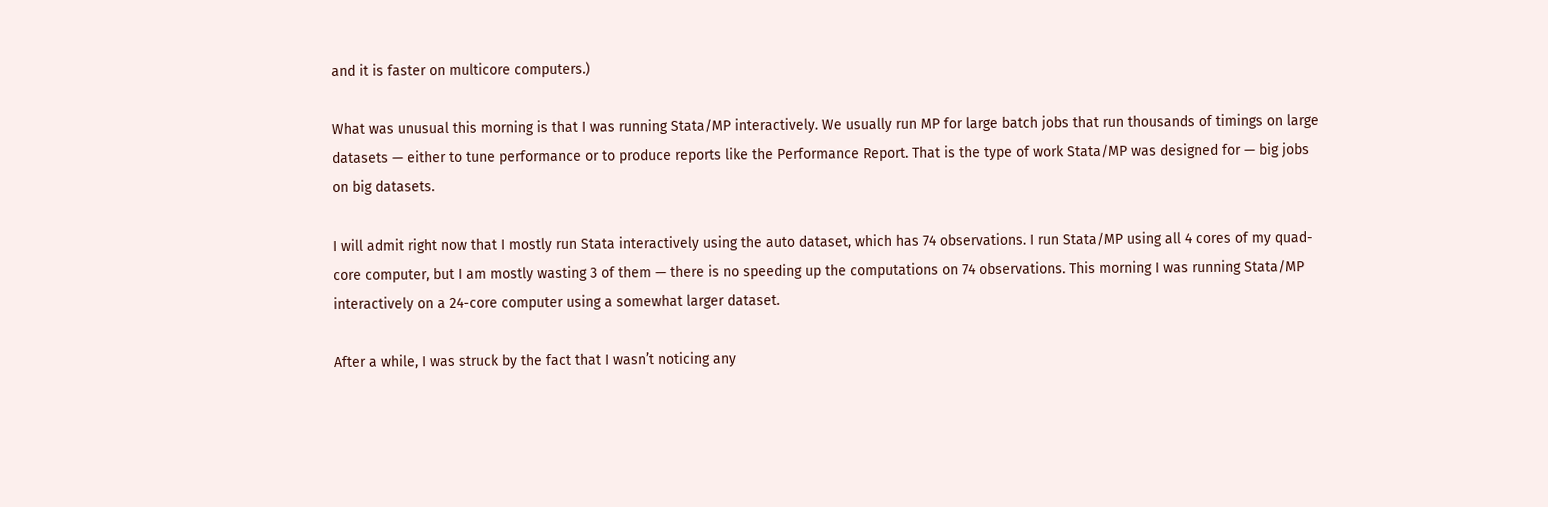and it is faster on multicore computers.)

What was unusual this morning is that I was running Stata/MP interactively. We usually run MP for large batch jobs that run thousands of timings on large datasets — either to tune performance or to produce reports like the Performance Report. That is the type of work Stata/MP was designed for — big jobs on big datasets.

I will admit right now that I mostly run Stata interactively using the auto dataset, which has 74 observations. I run Stata/MP using all 4 cores of my quad-core computer, but I am mostly wasting 3 of them — there is no speeding up the computations on 74 observations. This morning I was running Stata/MP interactively on a 24-core computer using a somewhat larger dataset.

After a while, I was struck by the fact that I wasn’t noticing any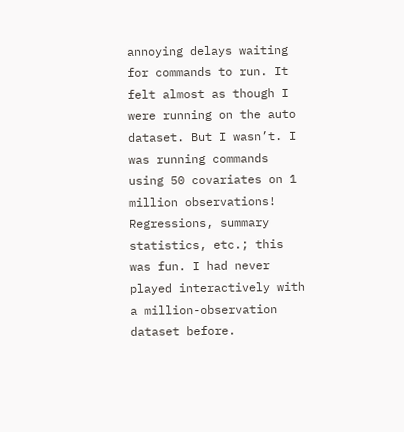annoying delays waiting for commands to run. It felt almost as though I were running on the auto dataset. But I wasn’t. I was running commands using 50 covariates on 1 million observations! Regressions, summary statistics, etc.; this was fun. I had never played interactively with a million-observation dataset before.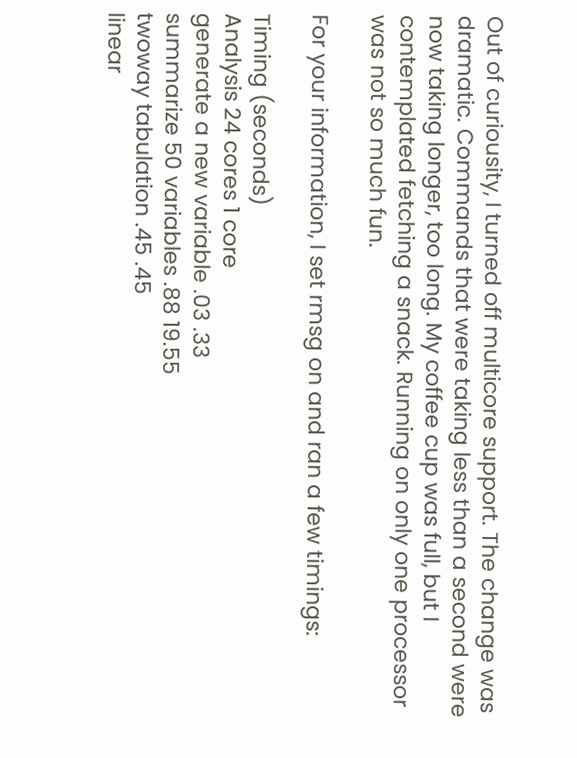Out of curiousity, I turned off multicore support. The change was dramatic. Commands that were taking less than a second were now taking longer, too long. My coffee cup was full, but I contemplated fetching a snack. Running on only one processor was not so much fun.

For your information, I set rmsg on and ran a few timings:

Timing (seconds)
Analysis 24 cores 1 core
generate a new variable .03 .33
summarize 50 variables .88 19.55
twoway tabulation .45 .45
linear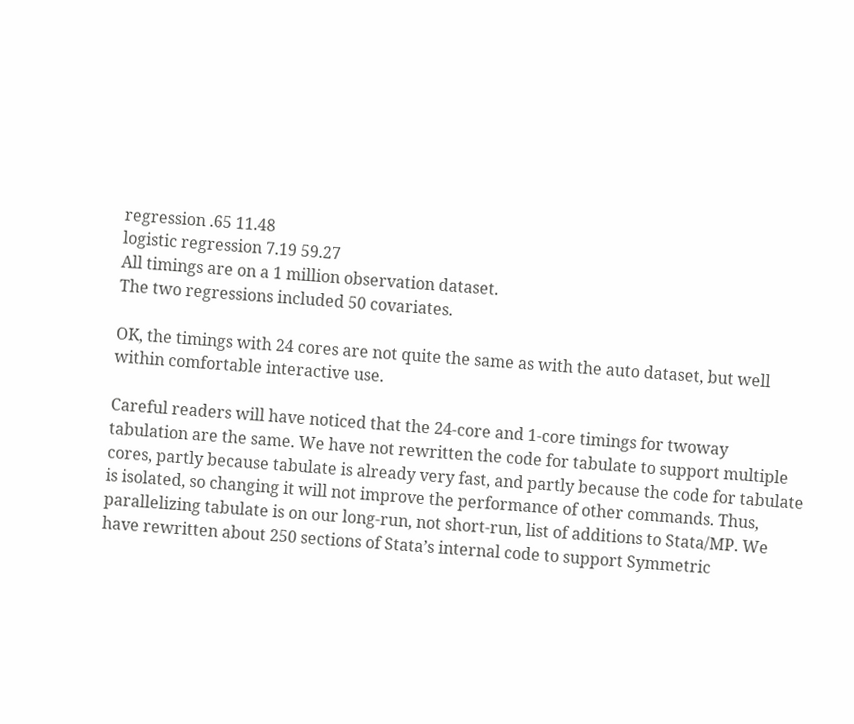regression .65 11.48
logistic regression 7.19 59.27
All timings are on a 1 million observation dataset.
The two regressions included 50 covariates.

OK, the timings with 24 cores are not quite the same as with the auto dataset, but well within comfortable interactive use.

Careful readers will have noticed that the 24-core and 1-core timings for twoway tabulation are the same. We have not rewritten the code for tabulate to support multiple cores, partly because tabulate is already very fast, and partly because the code for tabulate is isolated, so changing it will not improve the performance of other commands. Thus, parallelizing tabulate is on our long-run, not short-run, list of additions to Stata/MP. We have rewritten about 250 sections of Stata’s internal code to support Symmetric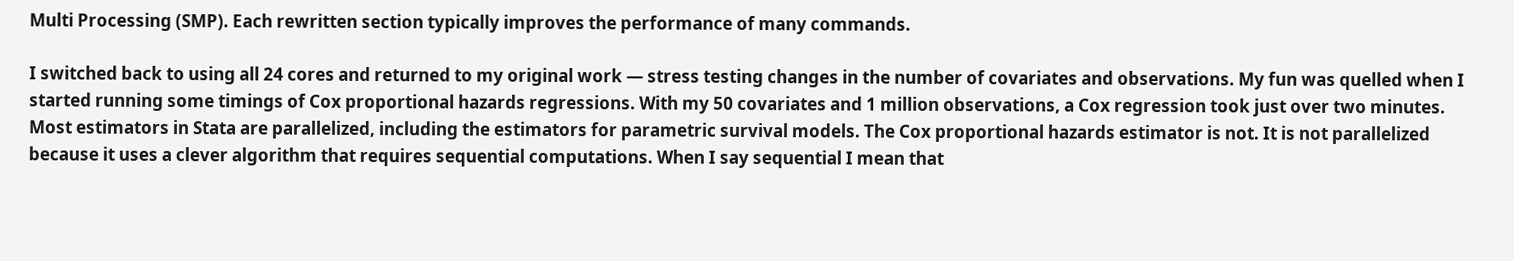Multi Processing (SMP). Each rewritten section typically improves the performance of many commands.

I switched back to using all 24 cores and returned to my original work — stress testing changes in the number of covariates and observations. My fun was quelled when I started running some timings of Cox proportional hazards regressions. With my 50 covariates and 1 million observations, a Cox regression took just over two minutes. Most estimators in Stata are parallelized, including the estimators for parametric survival models. The Cox proportional hazards estimator is not. It is not parallelized because it uses a clever algorithm that requires sequential computations. When I say sequential I mean that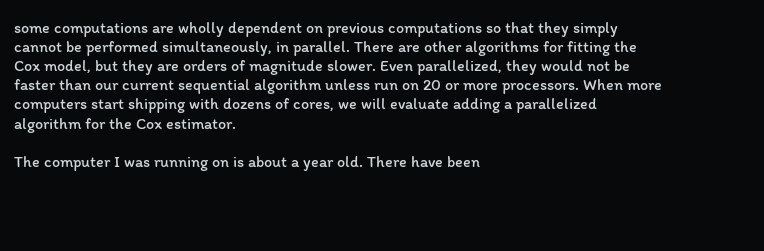some computations are wholly dependent on previous computations so that they simply cannot be performed simultaneously, in parallel. There are other algorithms for fitting the Cox model, but they are orders of magnitude slower. Even parallelized, they would not be faster than our current sequential algorithm unless run on 20 or more processors. When more computers start shipping with dozens of cores, we will evaluate adding a parallelized algorithm for the Cox estimator.

The computer I was running on is about a year old. There have been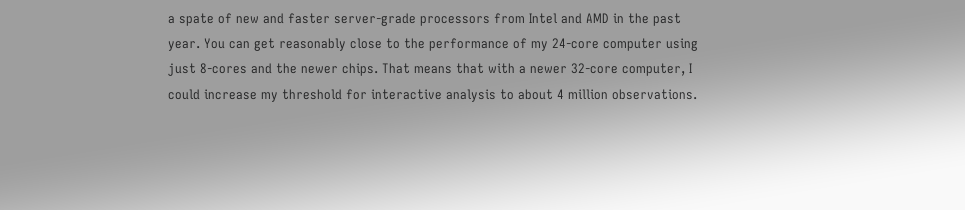a spate of new and faster server-grade processors from Intel and AMD in the past year. You can get reasonably close to the performance of my 24-core computer using just 8-cores and the newer chips. That means that with a newer 32-core computer, I could increase my threshold for interactive analysis to about 4 million observations.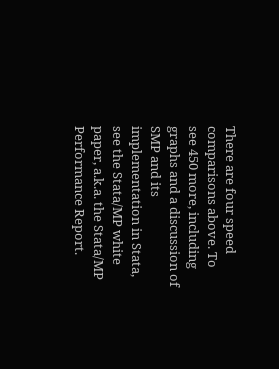There are four speed comparisons above. To see 450 more, including graphs and a discussion of SMP and its implementation in Stata, see the Stata/MP white paper, a.k.a. the Stata/MP Performance Report.